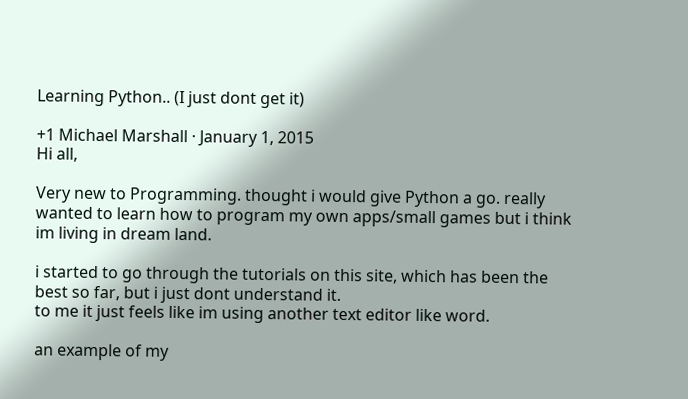Learning Python.. (I just dont get it)

+1 Michael Marshall · January 1, 2015
Hi all,

Very new to Programming. thought i would give Python a go. really wanted to learn how to program my own apps/small games but i think im living in dream land.

i started to go through the tutorials on this site, which has been the best so far, but i just dont understand it.
to me it just feels like im using another text editor like word.

an example of my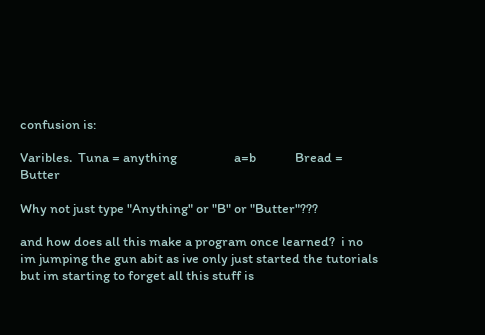confusion is:

Varibles.  Tuna = anything                   a=b             Bread = Butter

Why not just type "Anything" or "B" or "Butter"???

and how does all this make a program once learned?  i no im jumping the gun abit as ive only just started the tutorials but im starting to forget all this stuff is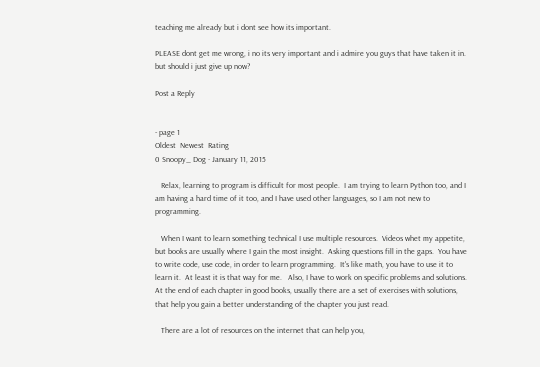teaching me already but i dont see how its important.

PLEASE dont get me wrong, i no its very important and i admire you guys that have taken it in. but should i just give up now?

Post a Reply


- page 1
Oldest  Newest  Rating
0 Snoopy_ Dog · January 11, 2015

   Relax, learning to program is difficult for most people.  I am trying to learn Python too, and I am having a hard time of it too, and I have used other languages, so I am not new to programming.

   When I want to learn something technical I use multiple resources.  Videos whet my appetite, but books are usually where I gain the most insight.  Asking questions fill in the gaps.  You have to write code, use code, in order to learn programming.  It's like math, you have to use it to learn it.  At least it is that way for me.   Also, I have to work on specific problems and solutions.  At the end of each chapter in good books, usually there are a set of exercises with solutions, that help you gain a better understanding of the chapter you just read.

   There are a lot of resources on the internet that can help you,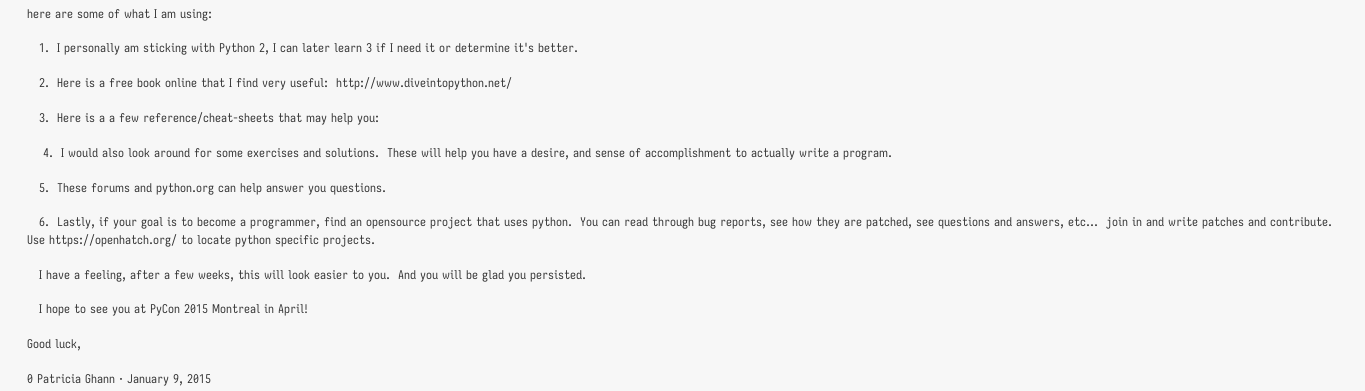here are some of what I am using:

   1.  I personally am sticking with Python 2, I can later learn 3 if I need it or determine it's better.

   2.  Here is a free book online that I find very useful:  http://www.diveintopython.net/

   3.  Here is a a few reference/cheat-sheets that may help you:

    4.  I would also look around for some exercises and solutions.  These will help you have a desire, and sense of accomplishment to actually write a program.

   5.  These forums and python.org can help answer you questions.

   6.  Lastly, if your goal is to become a programmer, find an opensource project that uses python.  You can read through bug reports, see how they are patched, see questions and answers, etc...  join in and write patches and contribute.  Use https://openhatch.org/ to locate python specific projects.

   I have a feeling, after a few weeks, this will look easier to you.  And you will be glad you persisted.

   I hope to see you at PyCon 2015 Montreal in April!

Good luck,

0 Patricia Ghann · January 9, 2015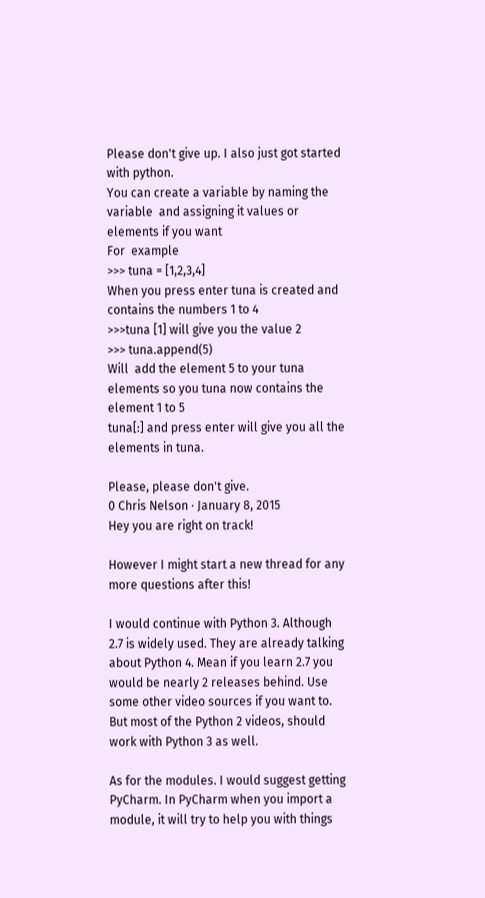Please don't give up. I also just got started with python.
You can create a variable by naming the variable  and assigning it values or  elements if you want
For  example
>>> tuna = [1,2,3,4]
When you press enter tuna is created and contains the numbers 1 to 4
>>>tuna [1] will give you the value 2
>>> tuna.append(5)
Will  add the element 5 to your tuna elements so you tuna now contains the element 1 to 5
tuna[:] and press enter will give you all the elements in tuna.

Please, please don't give.
0 Chris Nelson · January 8, 2015
Hey you are right on track!

However I might start a new thread for any more questions after this!

I would continue with Python 3. Although 2.7 is widely used. They are already talking about Python 4. Mean if you learn 2.7 you would be nearly 2 releases behind. Use some other video sources if you want to. But most of the Python 2 videos, should work with Python 3 as well.

As for the modules. I would suggest getting PyCharm. In PyCharm when you import a module, it will try to help you with things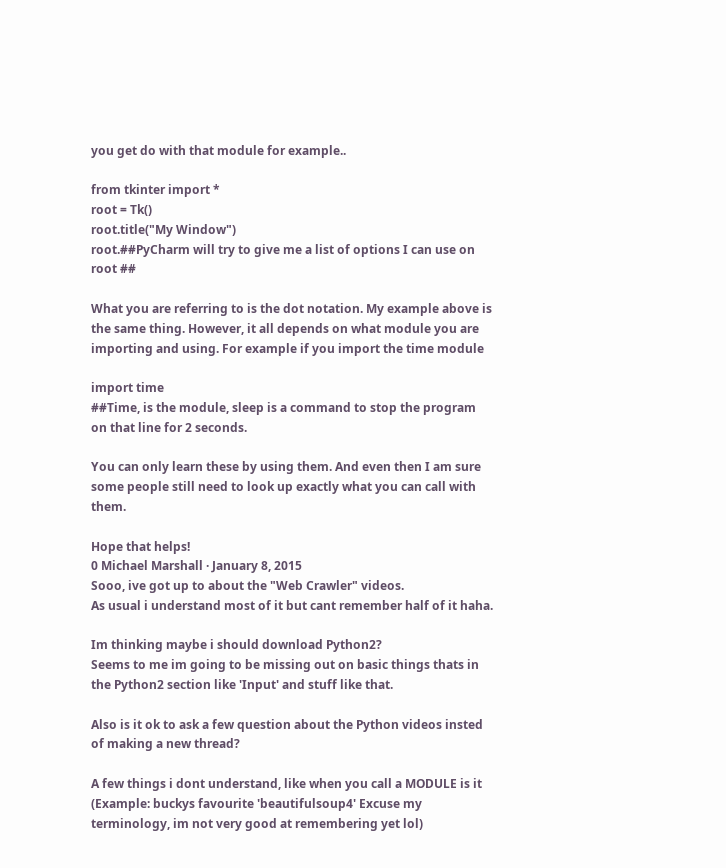you get do with that module for example..

from tkinter import *
root = Tk()
root.title("My Window")
root.##PyCharm will try to give me a list of options I can use on root ##

What you are referring to is the dot notation. My example above is the same thing. However, it all depends on what module you are importing and using. For example if you import the time module

import time
##Time, is the module, sleep is a command to stop the program on that line for 2 seconds.

You can only learn these by using them. And even then I am sure some people still need to look up exactly what you can call with them.

Hope that helps!
0 Michael Marshall · January 8, 2015
Sooo, ive got up to about the "Web Crawler" videos.
As usual i understand most of it but cant remember half of it haha.

Im thinking maybe i should download Python2?
Seems to me im going to be missing out on basic things thats in the Python2 section like 'Input' and stuff like that.

Also is it ok to ask a few question about the Python videos insted of making a new thread?

A few things i dont understand, like when you call a MODULE is it (Example: buckys favourite 'beautifulsoup4' Excuse my terminology, im not very good at remembering yet lol)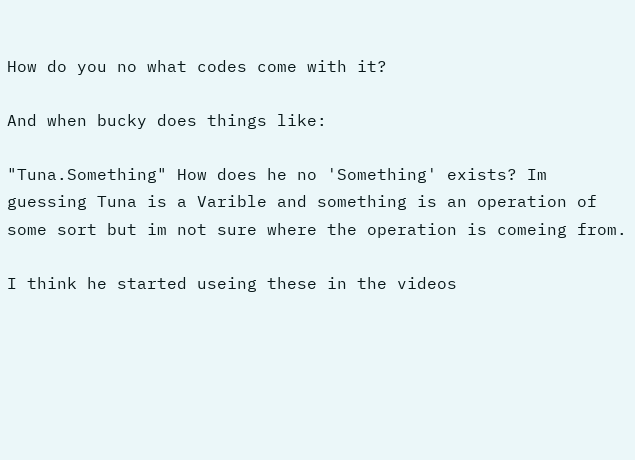How do you no what codes come with it?

And when bucky does things like:

"Tuna.Something" How does he no 'Something' exists? Im guessing Tuna is a Varible and something is an operation of some sort but im not sure where the operation is comeing from.

I think he started useing these in the videos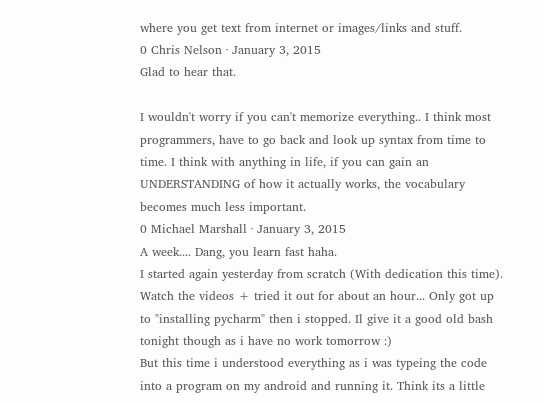where you get text from internet or images/links and stuff.
0 Chris Nelson · January 3, 2015
Glad to hear that.

I wouldn't worry if you can't memorize everything.. I think most programmers, have to go back and look up syntax from time to time. I think with anything in life, if you can gain an UNDERSTANDING of how it actually works, the vocabulary becomes much less important.
0 Michael Marshall · January 3, 2015
A week.... Dang, you learn fast haha.
I started again yesterday from scratch (With dedication this time). Watch the videos + tried it out for about an hour... Only got up to "installing pycharm" then i stopped. Il give it a good old bash tonight though as i have no work tomorrow :)
But this time i understood everything as i was typeing the code into a program on my android and running it. Think its a little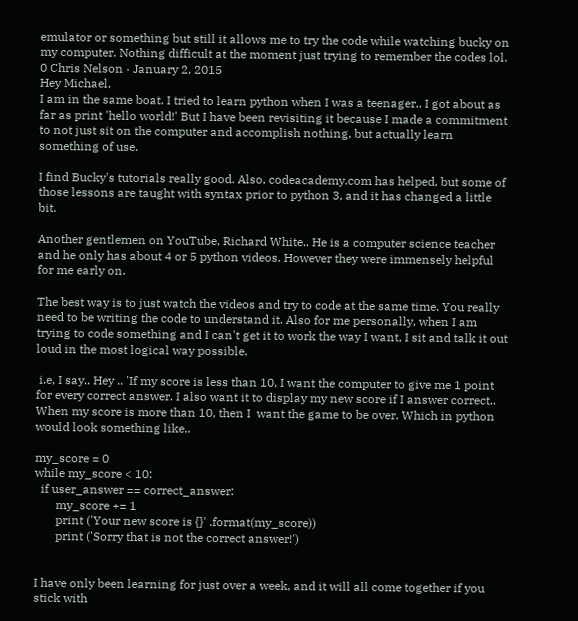emulator or something but still it allows me to try the code while watching bucky on my computer. Nothing difficult at the moment just trying to remember the codes lol.
0 Chris Nelson · January 2, 2015
Hey Michael,
I am in the same boat. I tried to learn python when I was a teenager.. I got about as far as print 'hello world!' But I have been revisiting it because I made a commitment to not just sit on the computer and accomplish nothing, but actually learn something of use.

I find Bucky's tutorials really good. Also, codeacademy.com has helped, but some of those lessons are taught with syntax prior to python 3, and it has changed a little bit.

Another gentlemen on YouTube, Richard White.. He is a computer science teacher and he only has about 4 or 5 python videos. However they were immensely helpful for me early on.

The best way is to just watch the videos and try to code at the same time. You really need to be writing the code to understand it. Also for me personally, when I am trying to code something and I can't get it to work the way I want, I sit and talk it out loud in the most logical way possible.

 i.e, I say.. Hey .. 'If my score is less than 10, I want the computer to give me 1 point for every correct answer. I also want it to display my new score if I answer correct.. When my score is more than 10, then I  want the game to be over. Which in python would look something like..

my_score = 0
while my_score < 10:
  if user_answer == correct_answer:
       my_score += 1
       print ('Your new score is {}' .format(my_score))
       print ('Sorry that is not the correct answer!')


I have only been learning for just over a week, and it will all come together if you stick with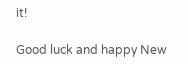it!

Good luck and happy New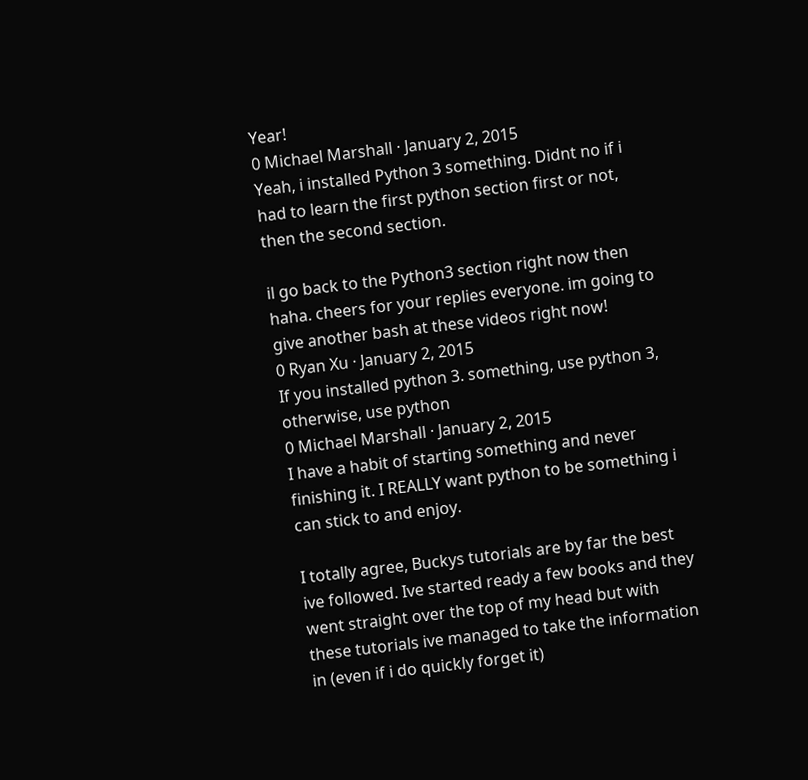Year!
0 Michael Marshall · January 2, 2015
Yeah, i installed Python 3 something. Didnt no if i had to learn the first python section first or not, then the second section.

il go back to the Python3 section right now then haha. cheers for your replies everyone. im going to give another bash at these videos right now!
0 Ryan Xu · January 2, 2015
If you installed python 3. something, use python 3, otherwise, use python
0 Michael Marshall · January 2, 2015
I have a habit of starting something and never finishing it. I REALLY want python to be something i can stick to and enjoy.

I totally agree, Buckys tutorials are by far the best ive followed. Ive started ready a few books and they went straight over the top of my head but with these tutorials ive managed to take the information in (even if i do quickly forget it)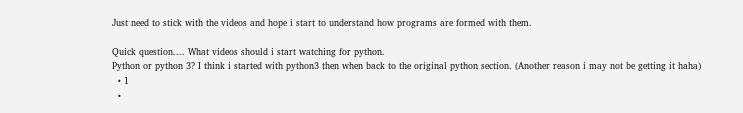Just need to stick with the videos and hope i start to understand how programs are formed with them.

Quick question.... What videos should i start watching for python.
Python or python 3? I think i started with python3 then when back to the original python section. (Another reason i may not be getting it haha)
  • 1
  •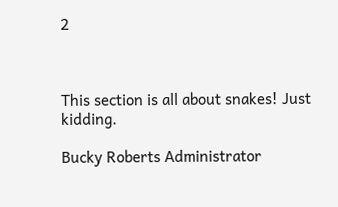2



This section is all about snakes! Just kidding.

Bucky Roberts Administrator